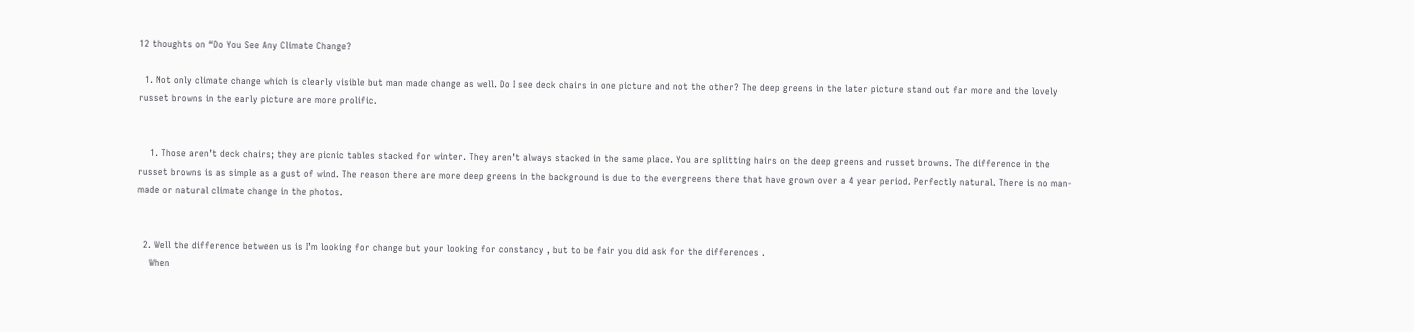12 thoughts on “Do You See Any Climate Change?

  1. Not only climate change which is clearly visible but man made change as well. Do I see deck chairs in one picture and not the other? The deep greens in the later picture stand out far more and the lovely russet browns in the early picture are more prolific.


    1. Those aren’t deck chairs; they are picnic tables stacked for winter. They aren’t always stacked in the same place. You are splitting hairs on the deep greens and russet browns. The difference in the russet browns is as simple as a gust of wind. The reason there are more deep greens in the background is due to the evergreens there that have grown over a 4 year period. Perfectly natural. There is no man-made or natural climate change in the photos.


  2. Well the difference between us is I’m looking for change but your looking for constancy , but to be fair you did ask for the differences .
    When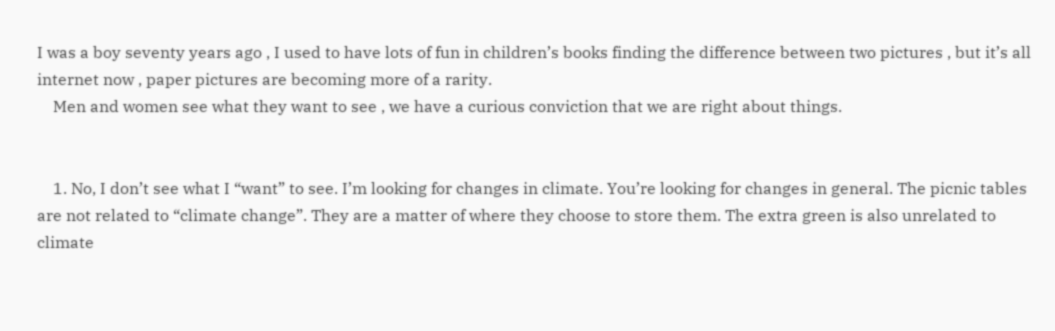I was a boy seventy years ago , I used to have lots of fun in children’s books finding the difference between two pictures , but it’s all internet now , paper pictures are becoming more of a rarity.
    Men and women see what they want to see , we have a curious conviction that we are right about things.


    1. No, I don’t see what I “want” to see. I’m looking for changes in climate. You’re looking for changes in general. The picnic tables are not related to “climate change”. They are a matter of where they choose to store them. The extra green is also unrelated to climate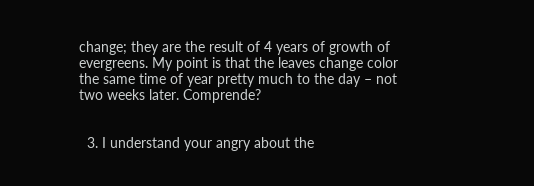change; they are the result of 4 years of growth of evergreens. My point is that the leaves change color the same time of year pretty much to the day – not two weeks later. Comprende?


  3. I understand your angry about the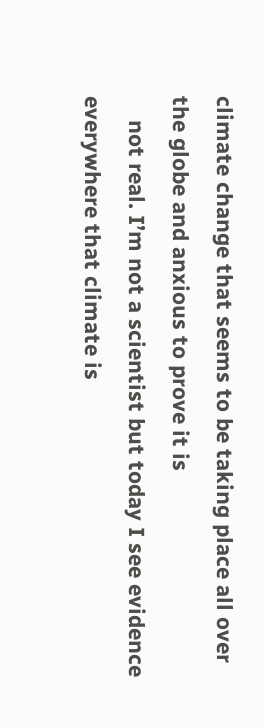climate change that seems to be taking place all over the globe and anxious to prove it is
    not real. I’m not a scientist but today I see evidence everywhere that climate is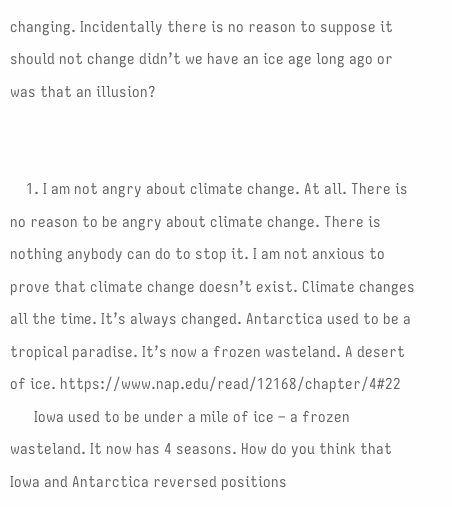changing. Incidentally there is no reason to suppose it should not change didn’t we have an ice age long ago or was that an illusion?


    1. I am not angry about climate change. At all. There is no reason to be angry about climate change. There is nothing anybody can do to stop it. I am not anxious to prove that climate change doesn’t exist. Climate changes all the time. It’s always changed. Antarctica used to be a tropical paradise. It’s now a frozen wasteland. A desert of ice. https://www.nap.edu/read/12168/chapter/4#22
      Iowa used to be under a mile of ice – a frozen wasteland. It now has 4 seasons. How do you think that Iowa and Antarctica reversed positions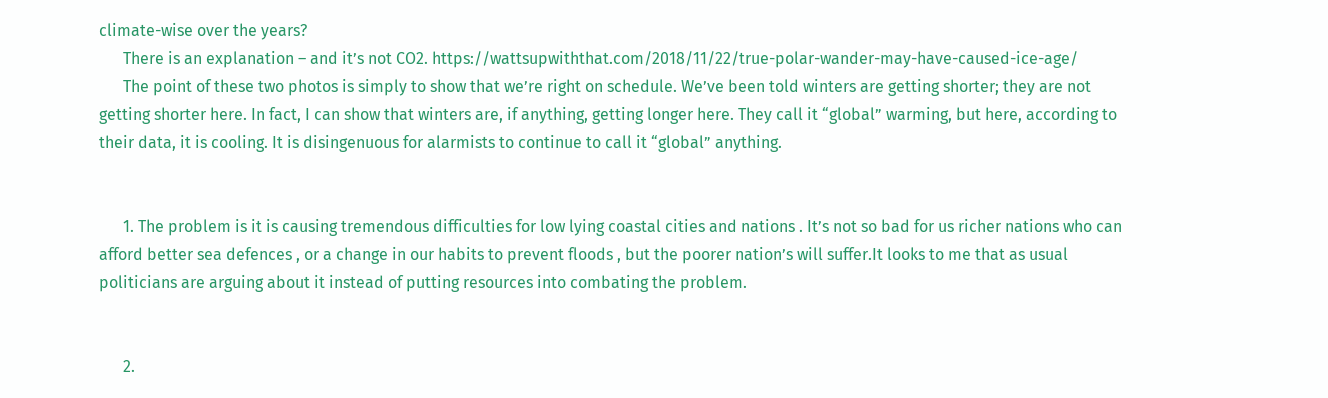climate-wise over the years?
      There is an explanation – and it’s not CO2. https://wattsupwiththat.com/2018/11/22/true-polar-wander-may-have-caused-ice-age/
      The point of these two photos is simply to show that we’re right on schedule. We’ve been told winters are getting shorter; they are not getting shorter here. In fact, I can show that winters are, if anything, getting longer here. They call it “global” warming, but here, according to their data, it is cooling. It is disingenuous for alarmists to continue to call it “global” anything.


      1. The problem is it is causing tremendous difficulties for low lying coastal cities and nations . It’s not so bad for us richer nations who can afford better sea defences , or a change in our habits to prevent floods , but the poorer nation’s will suffer.It looks to me that as usual politicians are arguing about it instead of putting resources into combating the problem.


      2.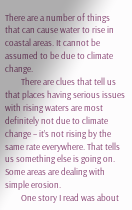There are a number of things that can cause water to rise in coastal areas. It cannot be assumed to be due to climate change.
        There are clues that tell us that places having serious issues with rising waters are most definitely not due to climate change – it’s not rising by the same rate everywhere. That tells us something else is going on. Some areas are dealing with simple erosion.
        One story I read was about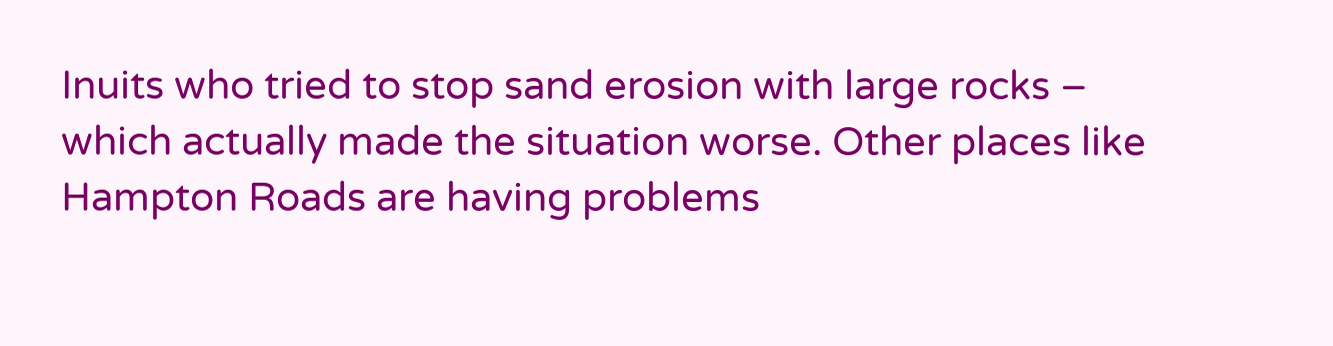Inuits who tried to stop sand erosion with large rocks – which actually made the situation worse. Other places like Hampton Roads are having problems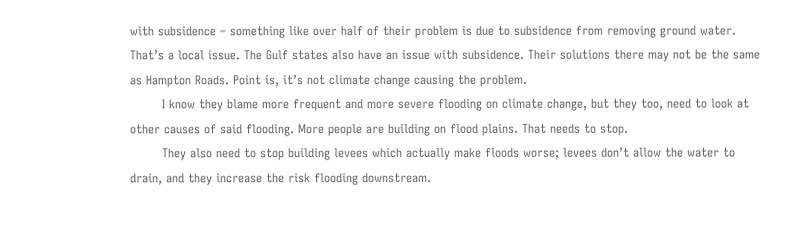with subsidence – something like over half of their problem is due to subsidence from removing ground water. That’s a local issue. The Gulf states also have an issue with subsidence. Their solutions there may not be the same as Hampton Roads. Point is, it’s not climate change causing the problem.
        I know they blame more frequent and more severe flooding on climate change, but they too, need to look at other causes of said flooding. More people are building on flood plains. That needs to stop.
        They also need to stop building levees which actually make floods worse; levees don’t allow the water to drain, and they increase the risk flooding downstream.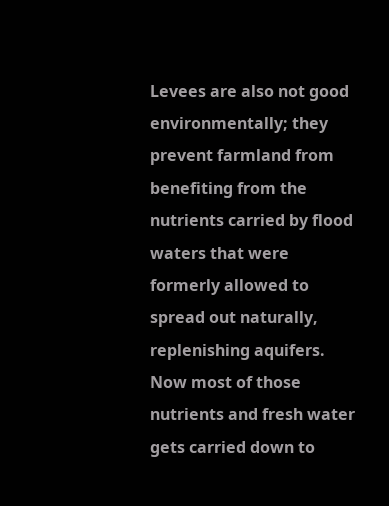Levees are also not good environmentally; they prevent farmland from benefiting from the nutrients carried by flood waters that were formerly allowed to spread out naturally, replenishing aquifers. Now most of those nutrients and fresh water gets carried down to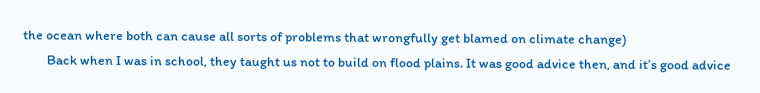the ocean where both can cause all sorts of problems that wrongfully get blamed on climate change)
        Back when I was in school, they taught us not to build on flood plains. It was good advice then, and it’s good advice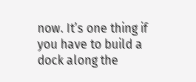now. It’s one thing if you have to build a dock along the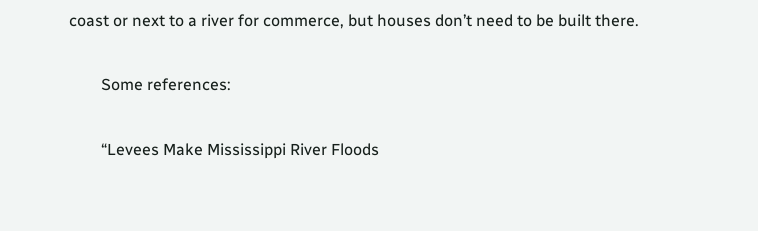coast or next to a river for commerce, but houses don’t need to be built there.

        Some references:

        “Levees Make Mississippi River Floods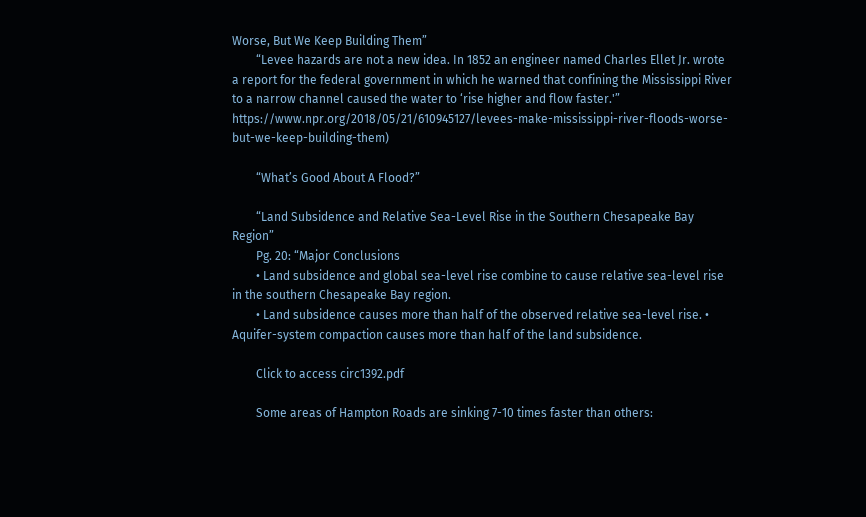Worse, But We Keep Building Them”
        “Levee hazards are not a new idea. In 1852 an engineer named Charles Ellet Jr. wrote a report for the federal government in which he warned that confining the Mississippi River to a narrow channel caused the water to ‘rise higher and flow faster.'” https://www.npr.org/2018/05/21/610945127/levees-make-mississippi-river-floods-worse-but-we-keep-building-them)

        “What’s Good About A Flood?”

        “Land Subsidence and Relative Sea-Level Rise in the Southern Chesapeake Bay Region”
        Pg. 20: “Major Conclusions
        • Land subsidence and global sea-level rise combine to cause relative sea-level rise in the southern Chesapeake Bay region.
        • Land subsidence causes more than half of the observed relative sea-level rise. • Aquifer-system compaction causes more than half of the land subsidence.

        Click to access circ1392.pdf

        Some areas of Hampton Roads are sinking 7-10 times faster than others: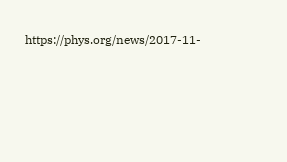https://phys.org/news/2017-11-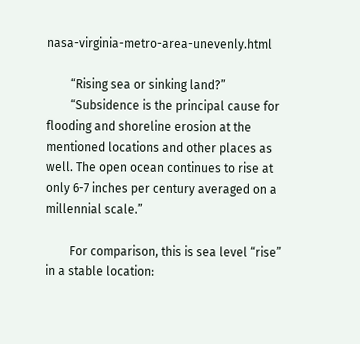nasa-virginia-metro-area-unevenly.html

        “Rising sea or sinking land?”
        “Subsidence is the principal cause for flooding and shoreline erosion at the mentioned locations and other places as well. The open ocean continues to rise at only 6-7 inches per century averaged on a millennial scale.”

        For comparison, this is sea level “rise” in a stable location: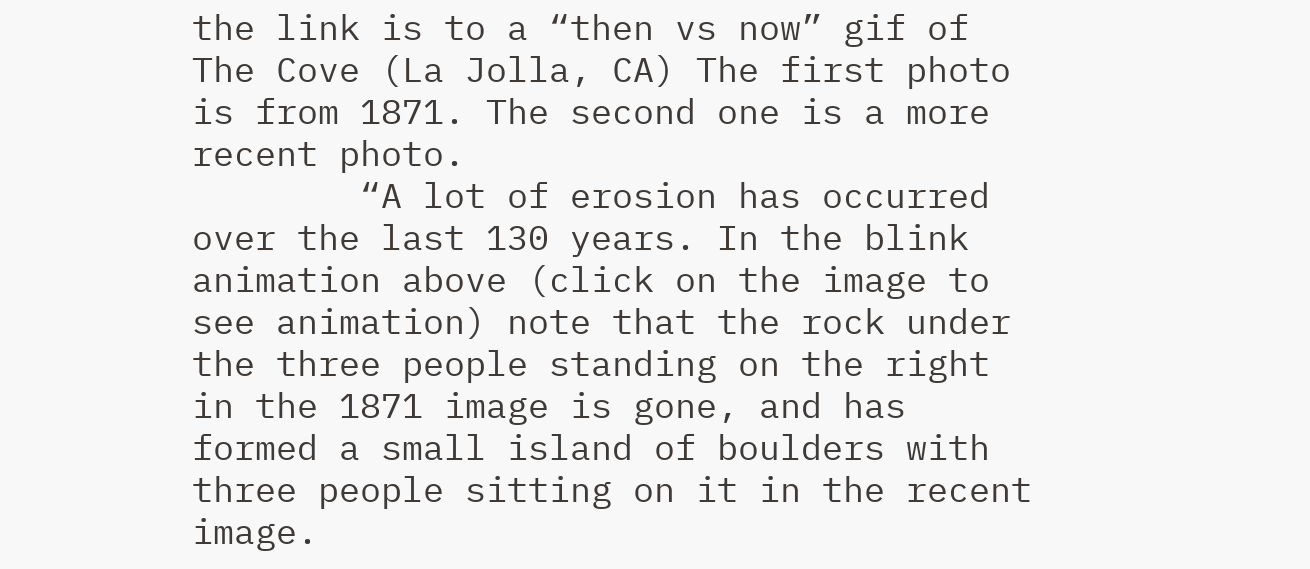the link is to a “then vs now” gif of The Cove (La Jolla, CA) The first photo is from 1871. The second one is a more recent photo.
        “A lot of erosion has occurred over the last 130 years. In the blink animation above (click on the image to see animation) note that the rock under the three people standing on the right in the 1871 image is gone, and has formed a small island of boulders with three people sitting on it in the recent image.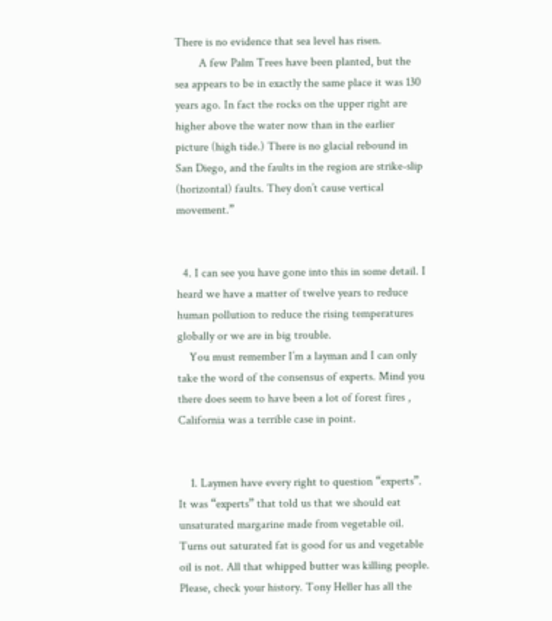There is no evidence that sea level has risen.
        A few Palm Trees have been planted, but the sea appears to be in exactly the same place it was 130 years ago. In fact the rocks on the upper right are higher above the water now than in the earlier picture (high tide.) There is no glacial rebound in San Diego, and the faults in the region are strike-slip (horizontal) faults. They don’t cause vertical movement.”


  4. I can see you have gone into this in some detail. I heard we have a matter of twelve years to reduce human pollution to reduce the rising temperatures globally or we are in big trouble.
    You must remember I’m a layman and I can only take the word of the consensus of experts. Mind you there does seem to have been a lot of forest fires , California was a terrible case in point.


    1. Laymen have every right to question “experts”. It was “experts” that told us that we should eat unsaturated margarine made from vegetable oil. Turns out saturated fat is good for us and vegetable oil is not. All that whipped butter was killing people. Please, check your history. Tony Heller has all the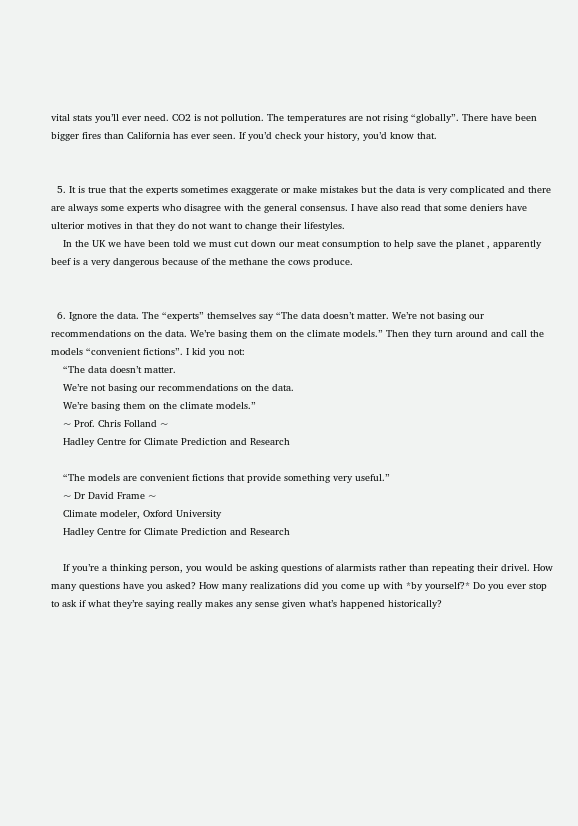vital stats you’ll ever need. CO2 is not pollution. The temperatures are not rising “globally”. There have been bigger fires than California has ever seen. If you’d check your history, you’d know that.


  5. It is true that the experts sometimes exaggerate or make mistakes but the data is very complicated and there are always some experts who disagree with the general consensus. I have also read that some deniers have ulterior motives in that they do not want to change their lifestyles.
    In the UK we have been told we must cut down our meat consumption to help save the planet , apparently beef is a very dangerous because of the methane the cows produce.


  6. Ignore the data. The “experts” themselves say “The data doesn’t matter. We’re not basing our recommendations on the data. We’re basing them on the climate models.” Then they turn around and call the models “convenient fictions”. I kid you not:
    “The data doesn’t matter.
    We’re not basing our recommendations on the data.
    We’re basing them on the climate models.”
    ~ Prof. Chris Folland ~
    Hadley Centre for Climate Prediction and Research

    “The models are convenient fictions that provide something very useful.”
    ~ Dr David Frame ~
    Climate modeler, Oxford University
    Hadley Centre for Climate Prediction and Research

    If you’re a thinking person, you would be asking questions of alarmists rather than repeating their drivel. How many questions have you asked? How many realizations did you come up with *by yourself?* Do you ever stop to ask if what they’re saying really makes any sense given what’s happened historically?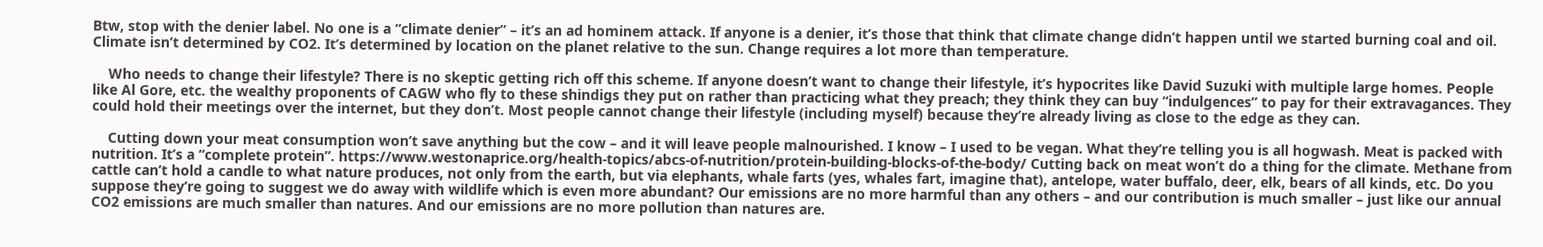Btw, stop with the denier label. No one is a “climate denier” – it’s an ad hominem attack. If anyone is a denier, it’s those that think that climate change didn’t happen until we started burning coal and oil. Climate isn’t determined by CO2. It’s determined by location on the planet relative to the sun. Change requires a lot more than temperature.

    Who needs to change their lifestyle? There is no skeptic getting rich off this scheme. If anyone doesn’t want to change their lifestyle, it’s hypocrites like David Suzuki with multiple large homes. People like Al Gore, etc. the wealthy proponents of CAGW who fly to these shindigs they put on rather than practicing what they preach; they think they can buy “indulgences” to pay for their extravagances. They could hold their meetings over the internet, but they don’t. Most people cannot change their lifestyle (including myself) because they’re already living as close to the edge as they can.

    Cutting down your meat consumption won’t save anything but the cow – and it will leave people malnourished. I know – I used to be vegan. What they’re telling you is all hogwash. Meat is packed with nutrition. It’s a “complete protein”. https://www.westonaprice.org/health-topics/abcs-of-nutrition/protein-building-blocks-of-the-body/ Cutting back on meat won’t do a thing for the climate. Methane from cattle can’t hold a candle to what nature produces, not only from the earth, but via elephants, whale farts (yes, whales fart, imagine that), antelope, water buffalo, deer, elk, bears of all kinds, etc. Do you suppose they’re going to suggest we do away with wildlife which is even more abundant? Our emissions are no more harmful than any others – and our contribution is much smaller – just like our annual CO2 emissions are much smaller than natures. And our emissions are no more pollution than natures are.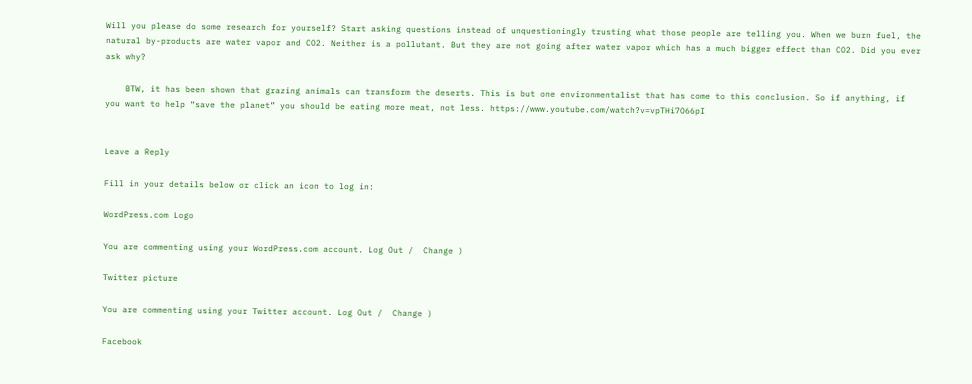Will you please do some research for yourself? Start asking questions instead of unquestioningly trusting what those people are telling you. When we burn fuel, the natural by-products are water vapor and CO2. Neither is a pollutant. But they are not going after water vapor which has a much bigger effect than CO2. Did you ever ask why?

    BTW, it has been shown that grazing animals can transform the deserts. This is but one environmentalist that has come to this conclusion. So if anything, if you want to help “save the planet” you should be eating more meat, not less. https://www.youtube.com/watch?v=vpTHi7O66pI


Leave a Reply

Fill in your details below or click an icon to log in:

WordPress.com Logo

You are commenting using your WordPress.com account. Log Out /  Change )

Twitter picture

You are commenting using your Twitter account. Log Out /  Change )

Facebook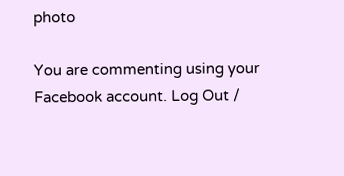photo

You are commenting using your Facebook account. Log Out /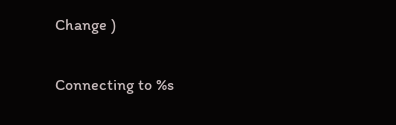Change )

Connecting to %s